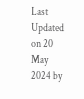Last Updated on 20 May 2024 by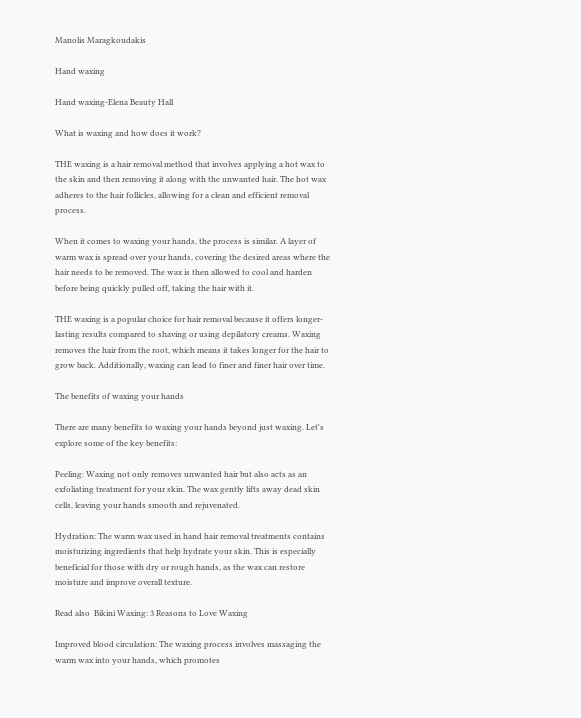Manolis Maragkoudakis

Hand waxing

Hand waxing-Elena Beauty Hall

What is waxing and how does it work?

THE waxing is a hair removal method that involves applying a hot wax to the skin and then removing it along with the unwanted hair. The hot wax adheres to the hair follicles, allowing for a clean and efficient removal process.

When it comes to waxing your hands, the process is similar. A layer of warm wax is spread over your hands, covering the desired areas where the hair needs to be removed. The wax is then allowed to cool and harden before being quickly pulled off, taking the hair with it.

THE waxing is a popular choice for hair removal because it offers longer-lasting results compared to shaving or using depilatory creams. Waxing removes the hair from the root, which means it takes longer for the hair to grow back. Additionally, waxing can lead to finer and finer hair over time.

The benefits of waxing your hands

There are many benefits to waxing your hands beyond just waxing. Let's explore some of the key benefits:

Peeling: Waxing not only removes unwanted hair but also acts as an exfoliating treatment for your skin. The wax gently lifts away dead skin cells, leaving your hands smooth and rejuvenated.

Hydration: The warm wax used in hand hair removal treatments contains moisturizing ingredients that help hydrate your skin. This is especially beneficial for those with dry or rough hands, as the wax can restore moisture and improve overall texture.

Read also  Bikini Waxing: 3 Reasons to Love Waxing

Improved blood circulation: The waxing process involves massaging the warm wax into your hands, which promotes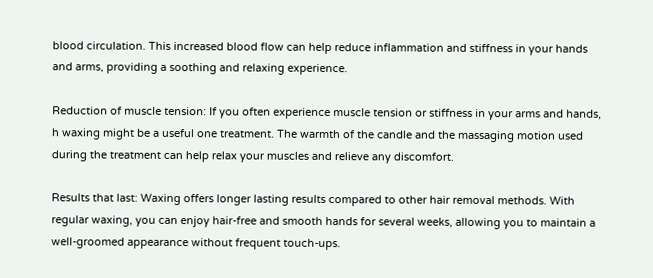blood circulation. This increased blood flow can help reduce inflammation and stiffness in your hands and arms, providing a soothing and relaxing experience.

Reduction of muscle tension: If you often experience muscle tension or stiffness in your arms and hands, h waxing might be a useful one treatment. The warmth of the candle and the massaging motion used during the treatment can help relax your muscles and relieve any discomfort.

Results that last: Waxing offers longer lasting results compared to other hair removal methods. With regular waxing, you can enjoy hair-free and smooth hands for several weeks, allowing you to maintain a well-groomed appearance without frequent touch-ups.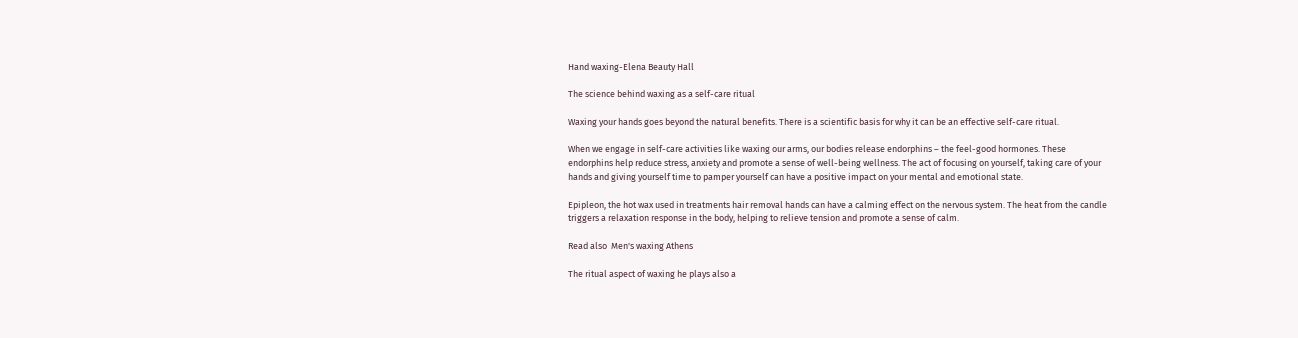Hand waxing-Elena Beauty Hall

The science behind waxing as a self-care ritual

Waxing your hands goes beyond the natural benefits. There is a scientific basis for why it can be an effective self-care ritual.

When we engage in self-care activities like waxing our arms, our bodies release endorphins – the feel-good hormones. These endorphins help reduce stress, anxiety and promote a sense of well-being wellness. The act of focusing on yourself, taking care of your hands and giving yourself time to pamper yourself can have a positive impact on your mental and emotional state.

Epipleon, the hot wax used in treatments hair removal hands can have a calming effect on the nervous system. The heat from the candle triggers a relaxation response in the body, helping to relieve tension and promote a sense of calm.

Read also  Men's waxing Athens

The ritual aspect of waxing he plays also a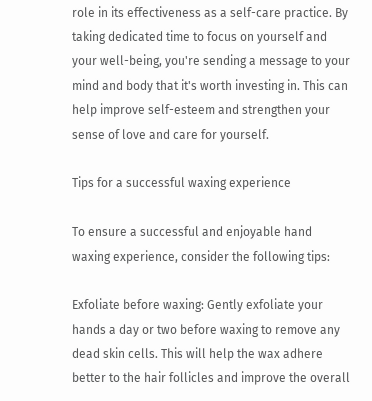role in its effectiveness as a self-care practice. By taking dedicated time to focus on yourself and your well-being, you're sending a message to your mind and body that it's worth investing in. This can help improve self-esteem and strengthen your sense of love and care for yourself.

Tips for a successful waxing experience

To ensure a successful and enjoyable hand waxing experience, consider the following tips:

Exfoliate before waxing: Gently exfoliate your hands a day or two before waxing to remove any dead skin cells. This will help the wax adhere better to the hair follicles and improve the overall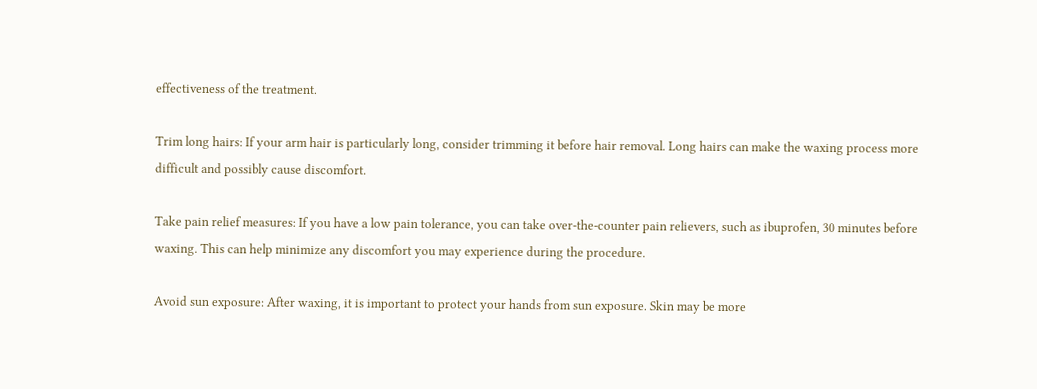effectiveness of the treatment.

Trim long hairs: If your arm hair is particularly long, consider trimming it before hair removal. Long hairs can make the waxing process more difficult and possibly cause discomfort.

Take pain relief measures: If you have a low pain tolerance, you can take over-the-counter pain relievers, such as ibuprofen, 30 minutes before waxing. This can help minimize any discomfort you may experience during the procedure.

Avoid sun exposure: After waxing, it is important to protect your hands from sun exposure. Skin may be more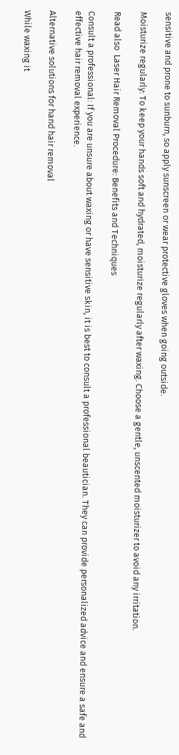sensitive and prone to sunburn, so apply sunscreen or wear protective gloves when going outside.

Moisturize regularly: To keep your hands soft and hydrated, moisturize regularly after waxing. Choose a gentle, unscented moisturizer to avoid any irritation.

Read also  Laser Hair Removal Procedure: Benefits and Techniques

Consult a professional: If you are unsure about waxing or have sensitive skin, it is best to consult a professional beautician. They can provide personalized advice and ensure a safe and effective hair removal experience.

Alternative solutions for hand hair removal

While waxing it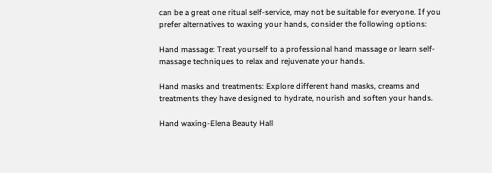can be a great one ritual self-service, may not be suitable for everyone. If you prefer alternatives to waxing your hands, consider the following options:

Hand massage: Treat yourself to a professional hand massage or learn self-massage techniques to relax and rejuvenate your hands.

Hand masks and treatments: Explore different hand masks, creams and treatments they have designed to hydrate, nourish and soften your hands.

Hand waxing-Elena Beauty Hall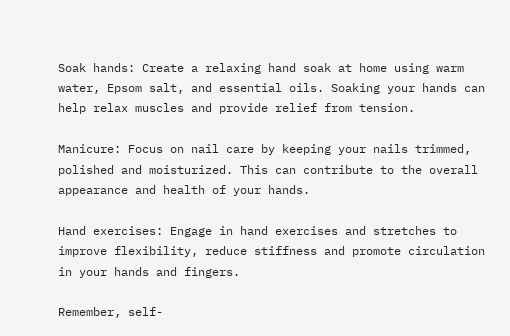Soak hands: Create a relaxing hand soak at home using warm water, Epsom salt, and essential oils. Soaking your hands can help relax muscles and provide relief from tension.

Manicure: Focus on nail care by keeping your nails trimmed, polished and moisturized. This can contribute to the overall appearance and health of your hands.

Hand exercises: Engage in hand exercises and stretches to improve flexibility, reduce stiffness and promote circulation in your hands and fingers.

Remember, self-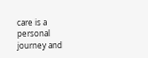care is a personal journey and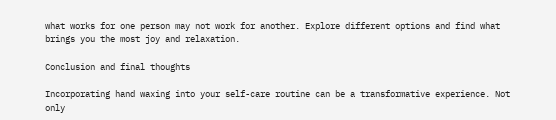what works for one person may not work for another. Explore different options and find what brings you the most joy and relaxation.

Conclusion and final thoughts

Incorporating hand waxing into your self-care routine can be a transformative experience. Not only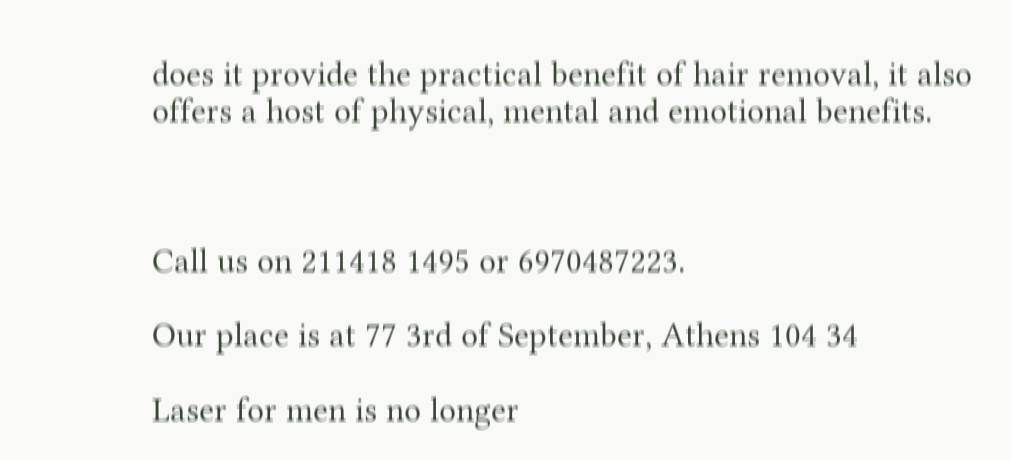does it provide the practical benefit of hair removal, it also offers a host of physical, mental and emotional benefits.



Call us on 211418 1495 or 6970487223.

Our place is at 77 3rd of September, Athens 104 34

Laser for men is no longer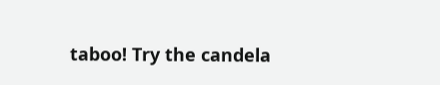taboo! Try the candela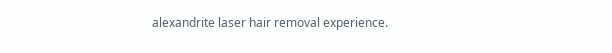alexandrite laser hair removal experience.